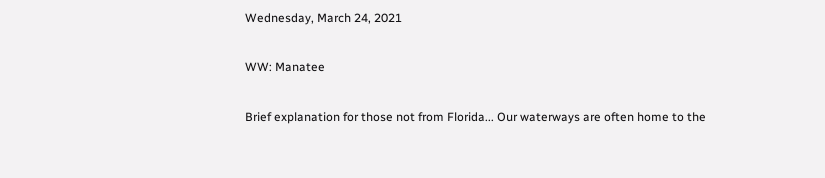Wednesday, March 24, 2021

WW: Manatee

Brief explanation for those not from Florida... Our waterways are often home to the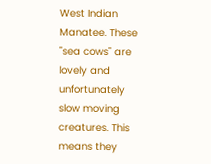West Indian Manatee. These "sea cows" are lovely and unfortunately slow moving creatures. This means they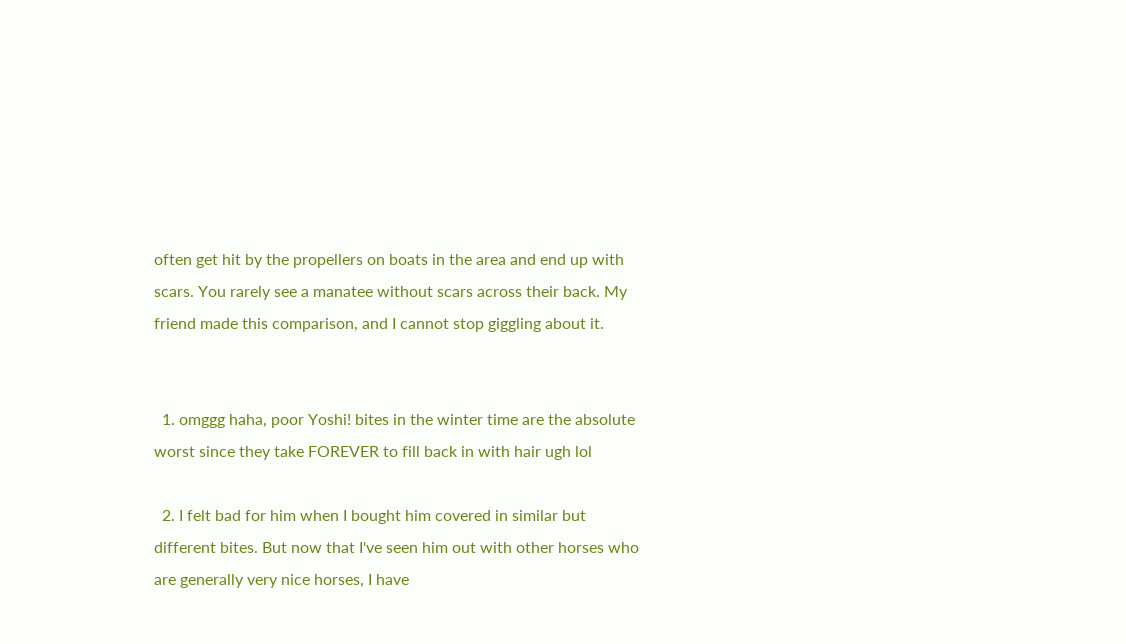often get hit by the propellers on boats in the area and end up with scars. You rarely see a manatee without scars across their back. My friend made this comparison, and I cannot stop giggling about it.


  1. omggg haha, poor Yoshi! bites in the winter time are the absolute worst since they take FOREVER to fill back in with hair ugh lol

  2. I felt bad for him when I bought him covered in similar but different bites. But now that I've seen him out with other horses who are generally very nice horses, I have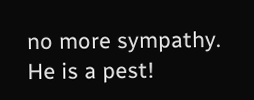no more sympathy. He is a pest!